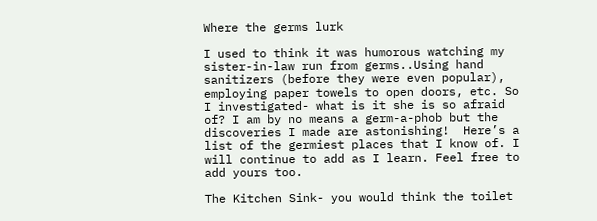Where the germs lurk

I used to think it was humorous watching my sister-in-law run from germs..Using hand sanitizers (before they were even popular), employing paper towels to open doors, etc. So I investigated- what is it she is so afraid of? I am by no means a germ-a-phob but the discoveries I made are astonishing!  Here’s a list of the germiest places that I know of. I will continue to add as I learn. Feel free to add yours too.

The Kitchen Sink- you would think the toilet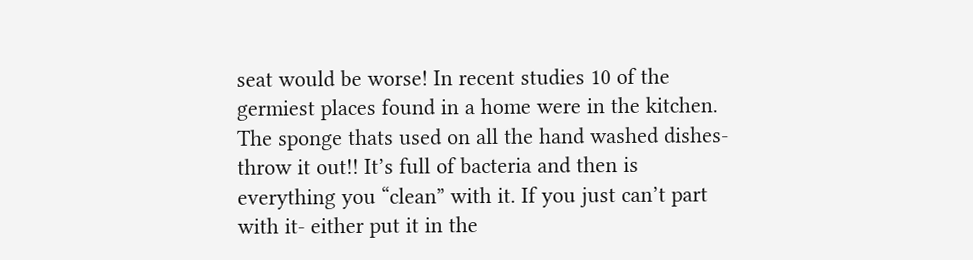seat would be worse! In recent studies 10 of the germiest places found in a home were in the kitchen. The sponge thats used on all the hand washed dishes- throw it out!! It’s full of bacteria and then is everything you “clean” with it. If you just can’t part with it- either put it in the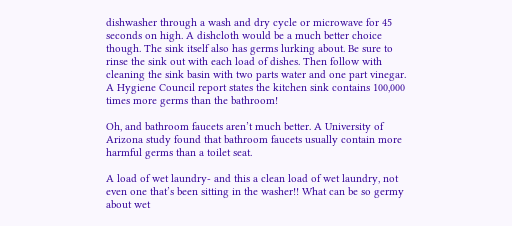dishwasher through a wash and dry cycle or microwave for 45 seconds on high. A dishcloth would be a much better choice though. The sink itself also has germs lurking about. Be sure to rinse the sink out with each load of dishes. Then follow with cleaning the sink basin with two parts water and one part vinegar. A Hygiene Council report states the kitchen sink contains 100,000 times more germs than the bathroom!

Oh, and bathroom faucets aren’t much better. A University of Arizona study found that bathroom faucets usually contain more harmful germs than a toilet seat.

A load of wet laundry- and this a clean load of wet laundry, not even one that’s been sitting in the washer!! What can be so germy about wet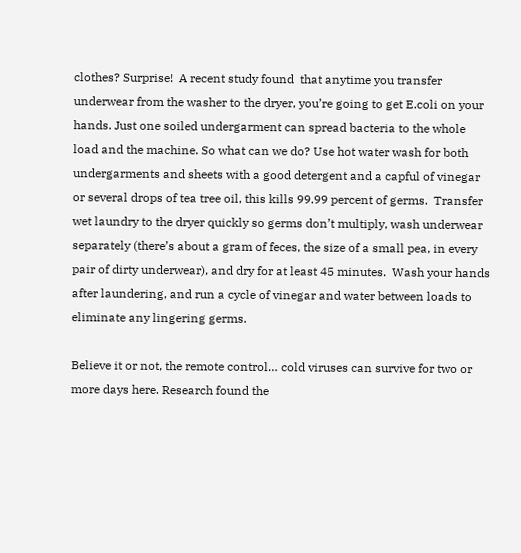clothes? Surprise!  A recent study found  that anytime you transfer underwear from the washer to the dryer, you’re going to get E.coli on your hands. Just one soiled undergarment can spread bacteria to the whole load and the machine. So what can we do? Use hot water wash for both undergarments and sheets with a good detergent and a capful of vinegar or several drops of tea tree oil, this kills 99.99 percent of germs.  Transfer wet laundry to the dryer quickly so germs don’t multiply, wash underwear separately (there’s about a gram of feces, the size of a small pea, in every pair of dirty underwear), and dry for at least 45 minutes.  Wash your hands after laundering, and run a cycle of vinegar and water between loads to eliminate any lingering germs.

Believe it or not, the remote control… cold viruses can survive for two or more days here. Research found the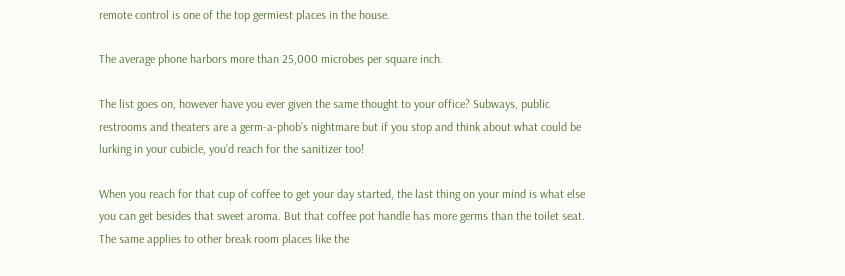remote control is one of the top germiest places in the house.

The average phone harbors more than 25,000 microbes per square inch.

The list goes on, however have you ever given the same thought to your office? Subways, public restrooms and theaters are a germ-a-phob’s nightmare but if you stop and think about what could be lurking in your cubicle, you’d reach for the sanitizer too!

When you reach for that cup of coffee to get your day started, the last thing on your mind is what else you can get besides that sweet aroma. But that coffee pot handle has more germs than the toilet seat. The same applies to other break room places like the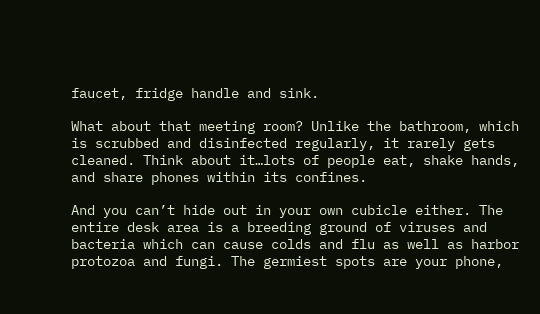faucet, fridge handle and sink.

What about that meeting room? Unlike the bathroom, which is scrubbed and disinfected regularly, it rarely gets cleaned. Think about it…lots of people eat, shake hands, and share phones within its confines.

And you can’t hide out in your own cubicle either. The entire desk area is a breeding ground of viruses and bacteria which can cause colds and flu as well as harbor protozoa and fungi. The germiest spots are your phone,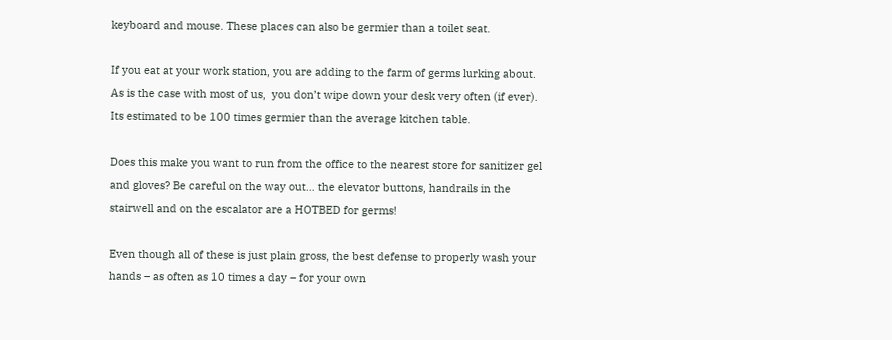keyboard and mouse. These places can also be germier than a toilet seat.

If you eat at your work station, you are adding to the farm of germs lurking about. As is the case with most of us,  you don’t wipe down your desk very often (if ever). Its estimated to be 100 times germier than the average kitchen table.

Does this make you want to run from the office to the nearest store for sanitizer gel and gloves? Be careful on the way out… the elevator buttons, handrails in the stairwell and on the escalator are a HOTBED for germs!

Even though all of these is just plain gross, the best defense to properly wash your hands – as often as 10 times a day – for your own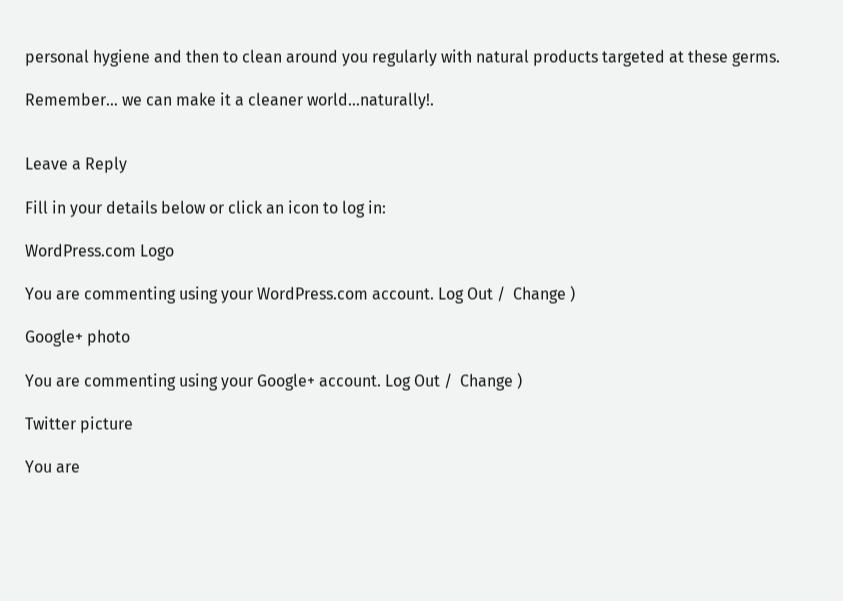personal hygiene and then to clean around you regularly with natural products targeted at these germs.

Remember… we can make it a cleaner world…naturally!.


Leave a Reply

Fill in your details below or click an icon to log in:

WordPress.com Logo

You are commenting using your WordPress.com account. Log Out /  Change )

Google+ photo

You are commenting using your Google+ account. Log Out /  Change )

Twitter picture

You are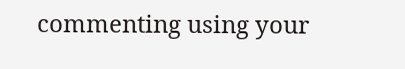commenting using your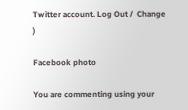Twitter account. Log Out /  Change )

Facebook photo

You are commenting using your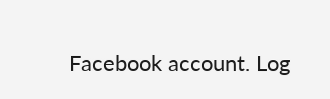Facebook account. Log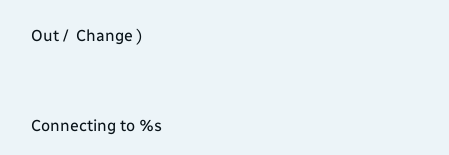Out /  Change )


Connecting to %s